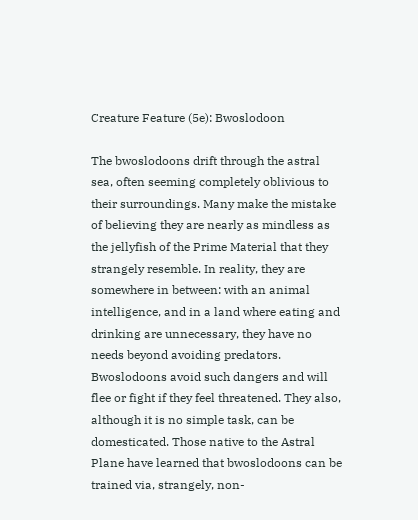Creature Feature (5e): Bwoslodoon

The bwoslodoons drift through the astral sea, often seeming completely oblivious to their surroundings. Many make the mistake of believing they are nearly as mindless as the jellyfish of the Prime Material that they strangely resemble. In reality, they are somewhere in between: with an animal intelligence, and in a land where eating and drinking are unnecessary, they have no needs beyond avoiding predators. Bwoslodoons avoid such dangers and will flee or fight if they feel threatened. They also, although it is no simple task, can be domesticated. Those native to the Astral Plane have learned that bwoslodoons can be trained via, strangely, non-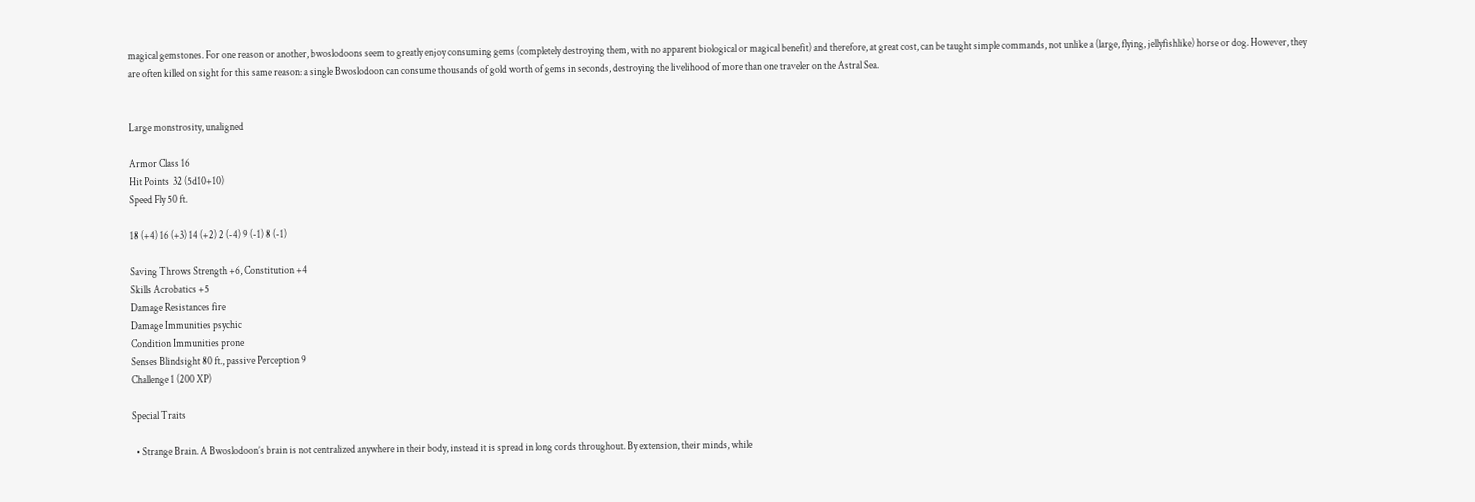magical gemstones. For one reason or another, bwoslodoons seem to greatly enjoy consuming gems (completely destroying them, with no apparent biological or magical benefit) and therefore, at great cost, can be taught simple commands, not unlike a (large, flying, jellyfishlike) horse or dog. However, they are often killed on sight for this same reason: a single Bwoslodoon can consume thousands of gold worth of gems in seconds, destroying the livelihood of more than one traveler on the Astral Sea.


Large monstrosity, unaligned

Armor Class 16
Hit Points  32 (5d10+10)
Speed Fly 50 ft.

18 (+4) 16 (+3) 14 (+2) 2 (-4) 9 (-1) 8 (-1)

Saving Throws Strength +6, Constitution +4
Skills Acrobatics +5
Damage Resistances fire
Damage Immunities psychic
Condition Immunities prone
Senses Blindsight 80 ft., passive Perception 9
Challenge 1 (200 XP)

Special Traits

  • Strange Brain. A Bwoslodoon’s brain is not centralized anywhere in their body, instead it is spread in long cords throughout. By extension, their minds, while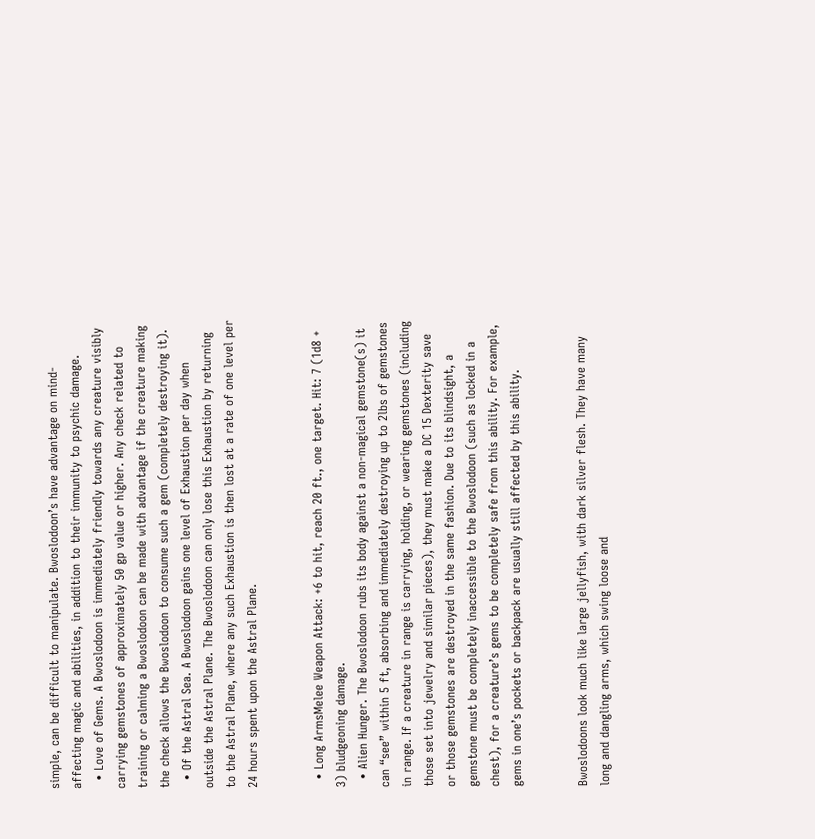simple, can be difficult to manipulate. Bwoslodoon’s have advantage on mind-affecting magic and abilities, in addition to their immunity to psychic damage.
  • Love of Gems. A Bwoslodoon is immediately friendly towards any creature visibly carrying gemstones of approximately 50 gp value or higher. Any check related to training or calming a Bwoslodoon can be made with advantage if the creature making the check allows the Bwoslodoon to consume such a gem (completely destroying it).
  • Of the Astral Sea. A Bwoslodoon gains one level of Exhaustion per day when outside the Astral Plane. The Bwoslodoon can only lose this Exhaustion by returning to the Astral Plane, where any such Exhaustion is then lost at a rate of one level per 24 hours spent upon the Astral Plane.


  • Long ArmsMelee Weapon Attack: +6 to hit, reach 20 ft., one target. Hit: 7 (1d8 + 3) bludgeoning damage.
  • Alien Hunger. The Bwoslodoon rubs its body against a non-magical gemstone(s) it can “see” within 5 ft, absorbing and immediately destroying up to 2lbs of gemstones in range. If a creature in range is carrying, holding, or wearing gemstones (including those set into jewelry and similar pieces), they must make a DC 15 Dexterity save or those gemstones are destroyed in the same fashion. Due to its blindsight, a gemstone must be completely inaccessible to the Bwoslodoon (such as locked in a chest), for a creature’s gems to be completely safe from this ability. For example, gems in one’s pockets or backpack are usually still affected by this ability.


Bwoslodoons look much like large jellyfish, with dark silver flesh. They have many long and dangling arms, which swing loose and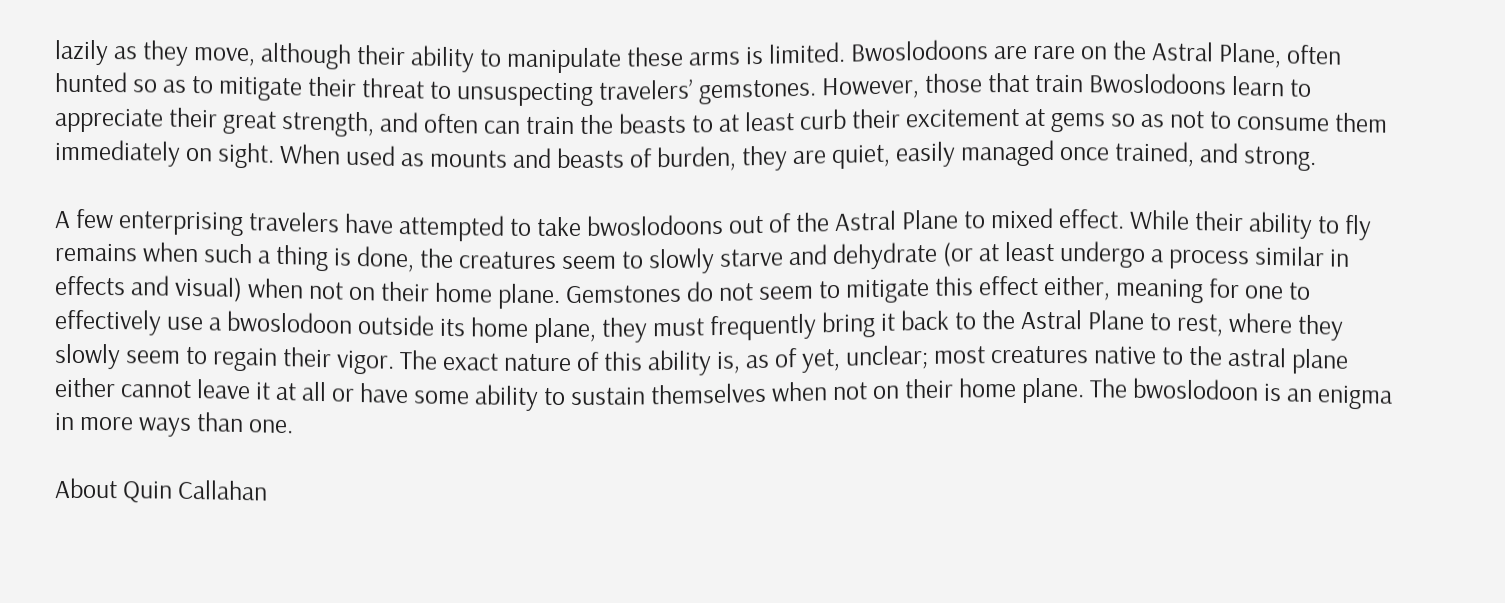lazily as they move, although their ability to manipulate these arms is limited. Bwoslodoons are rare on the Astral Plane, often hunted so as to mitigate their threat to unsuspecting travelers’ gemstones. However, those that train Bwoslodoons learn to appreciate their great strength, and often can train the beasts to at least curb their excitement at gems so as not to consume them immediately on sight. When used as mounts and beasts of burden, they are quiet, easily managed once trained, and strong.

A few enterprising travelers have attempted to take bwoslodoons out of the Astral Plane to mixed effect. While their ability to fly remains when such a thing is done, the creatures seem to slowly starve and dehydrate (or at least undergo a process similar in effects and visual) when not on their home plane. Gemstones do not seem to mitigate this effect either, meaning for one to effectively use a bwoslodoon outside its home plane, they must frequently bring it back to the Astral Plane to rest, where they slowly seem to regain their vigor. The exact nature of this ability is, as of yet, unclear; most creatures native to the astral plane either cannot leave it at all or have some ability to sustain themselves when not on their home plane. The bwoslodoon is an enigma in more ways than one.

About Quin Callahan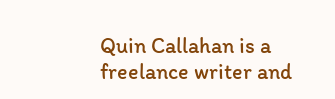Quin Callahan is a freelance writer and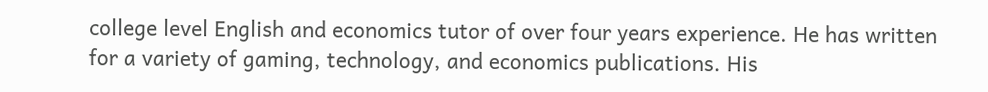college level English and economics tutor of over four years experience. He has written for a variety of gaming, technology, and economics publications. His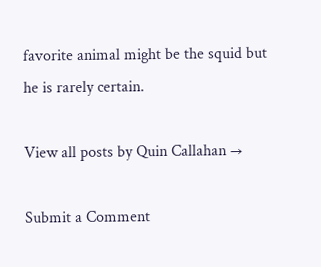favorite animal might be the squid but he is rarely certain.

View all posts by Quin Callahan →

Submit a Comment